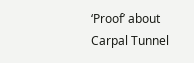‘Proof’ about Carpal Tunnel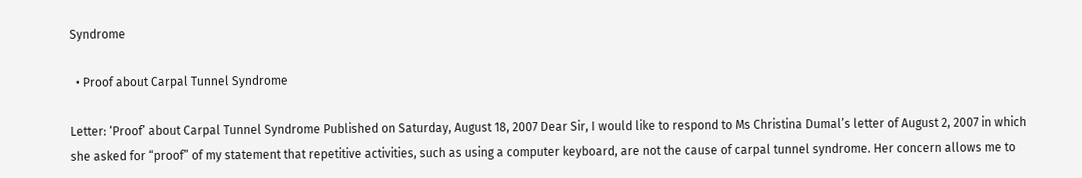Syndrome

  • Proof about Carpal Tunnel Syndrome

Letter: ‘Proof’ about Carpal Tunnel Syndrome Published on Saturday, August 18, 2007 Dear Sir, I would like to respond to Ms Christina Dumal’s letter of August 2, 2007 in which she asked for “proof” of my statement that repetitive activities, such as using a computer keyboard, are not the cause of carpal tunnel syndrome. Her concern allows me to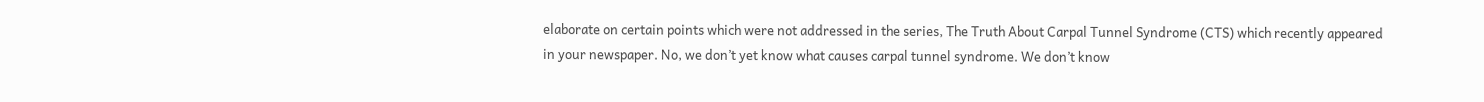elaborate on certain points which were not addressed in the series, The Truth About Carpal Tunnel Syndrome (CTS) which recently appeared in your newspaper. No, we don’t yet know what causes carpal tunnel syndrome. We don’t know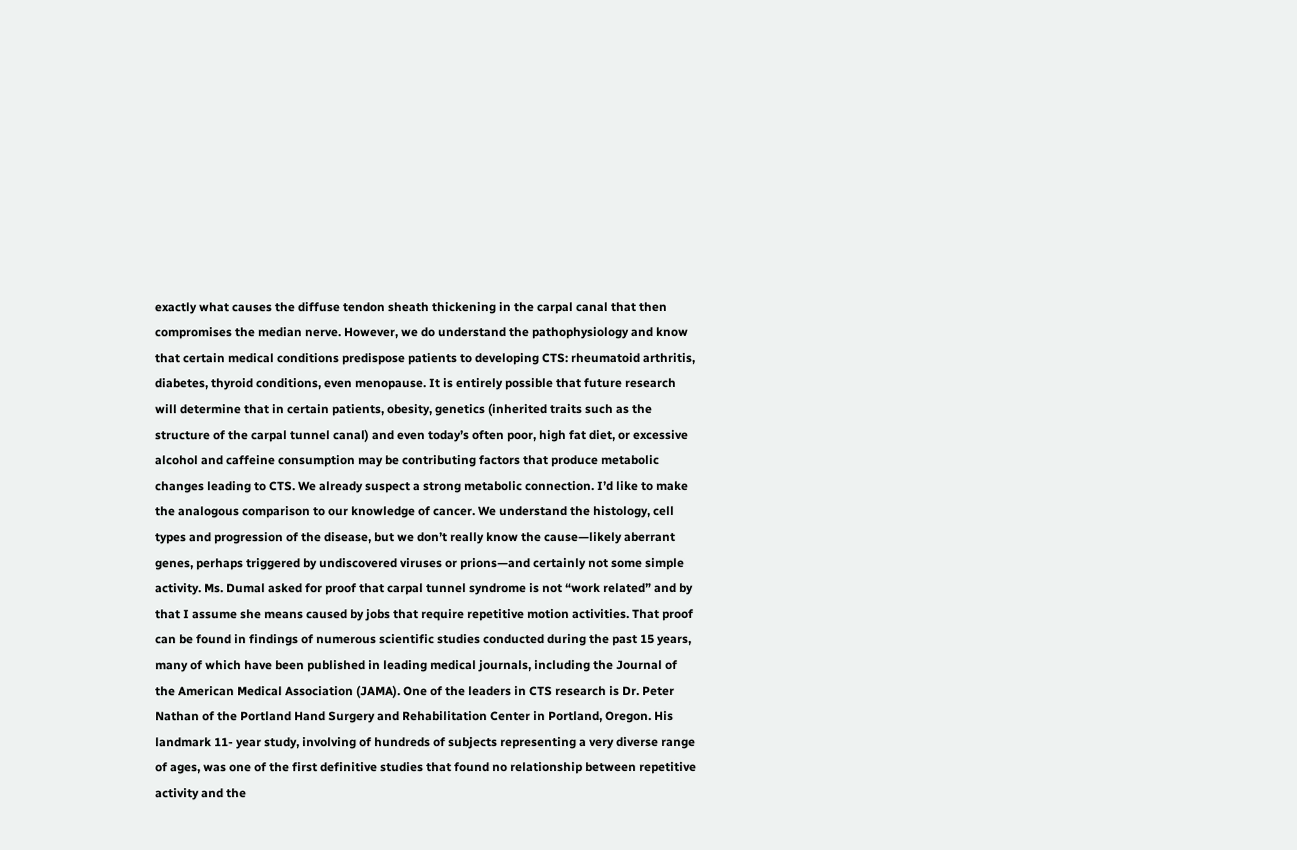exactly what causes the diffuse tendon sheath thickening in the carpal canal that then compromises the median nerve. However, we do understand the pathophysiology and know that certain medical conditions predispose patients to developing CTS: rheumatoid arthritis, diabetes, thyroid conditions, even menopause. It is entirely possible that future research will determine that in certain patients, obesity, genetics (inherited traits such as the structure of the carpal tunnel canal) and even today’s often poor, high fat diet, or excessive alcohol and caffeine consumption may be contributing factors that produce metabolic changes leading to CTS. We already suspect a strong metabolic connection. I’d like to make the analogous comparison to our knowledge of cancer. We understand the histology, cell types and progression of the disease, but we don’t really know the cause—likely aberrant genes, perhaps triggered by undiscovered viruses or prions—and certainly not some simple activity. Ms. Dumal asked for proof that carpal tunnel syndrome is not “work related” and by that I assume she means caused by jobs that require repetitive motion activities. That proof can be found in findings of numerous scientific studies conducted during the past 15 years, many of which have been published in leading medical journals, including the Journal of the American Medical Association (JAMA). One of the leaders in CTS research is Dr. Peter Nathan of the Portland Hand Surgery and Rehabilitation Center in Portland, Oregon. His landmark 11- year study, involving of hundreds of subjects representing a very diverse range of ages, was one of the first definitive studies that found no relationship between repetitive activity and the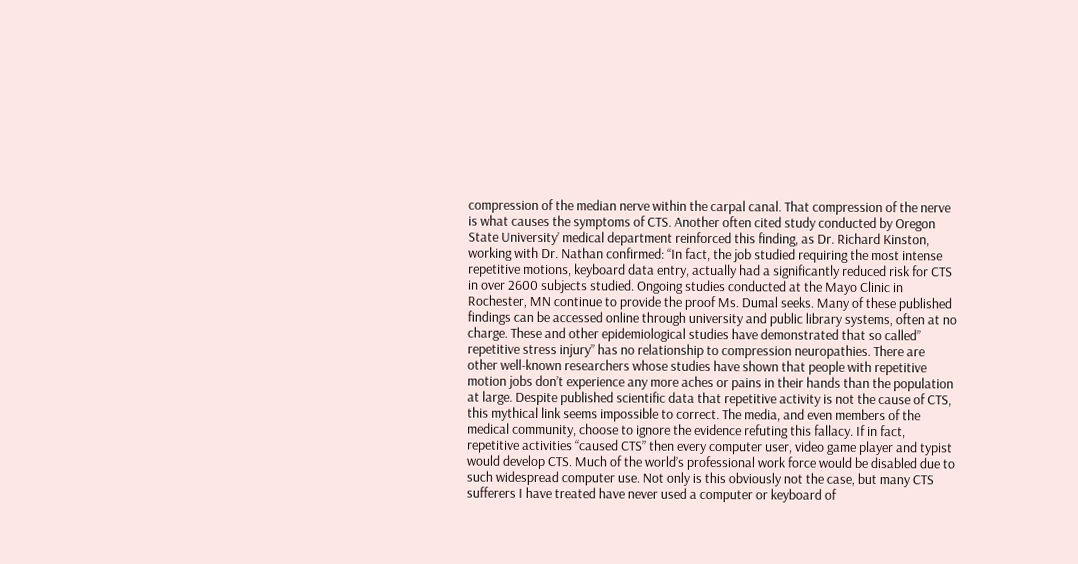compression of the median nerve within the carpal canal. That compression of the nerve is what causes the symptoms of CTS. Another often cited study conducted by Oregon State University’ medical department reinforced this finding, as Dr. Richard Kinston, working with Dr. Nathan confirmed: “In fact, the job studied requiring the most intense repetitive motions, keyboard data entry, actually had a significantly reduced risk for CTS in over 2600 subjects studied. Ongoing studies conducted at the Mayo Clinic in Rochester, MN continue to provide the proof Ms. Dumal seeks. Many of these published findings can be accessed online through university and public library systems, often at no charge. These and other epidemiological studies have demonstrated that so called” repetitive stress injury” has no relationship to compression neuropathies. There are other well-known researchers whose studies have shown that people with repetitive motion jobs don’t experience any more aches or pains in their hands than the population at large. Despite published scientific data that repetitive activity is not the cause of CTS, this mythical link seems impossible to correct. The media, and even members of the medical community, choose to ignore the evidence refuting this fallacy. If in fact, repetitive activities “caused CTS” then every computer user, video game player and typist would develop CTS. Much of the world’s professional work force would be disabled due to such widespread computer use. Not only is this obviously not the case, but many CTS sufferers I have treated have never used a computer or keyboard of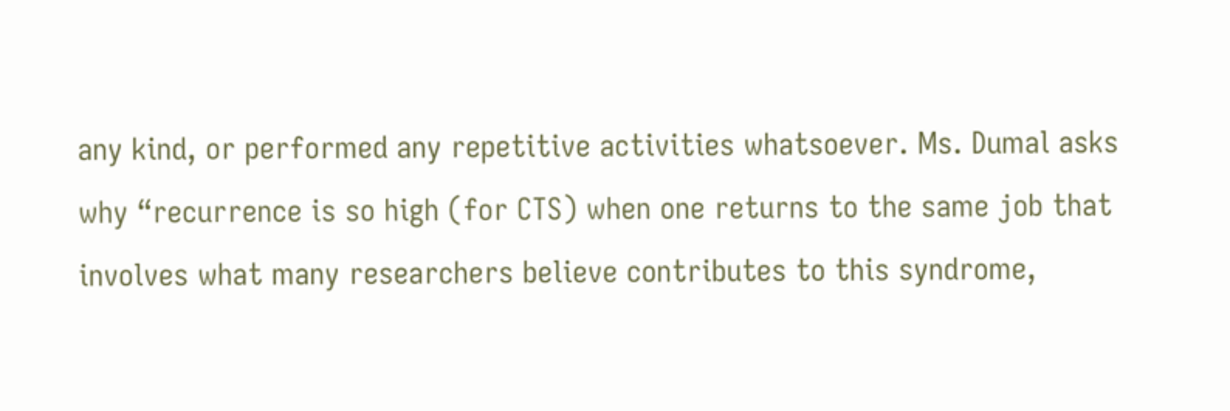any kind, or performed any repetitive activities whatsoever. Ms. Dumal asks why “recurrence is so high (for CTS) when one returns to the same job that involves what many researchers believe contributes to this syndrome,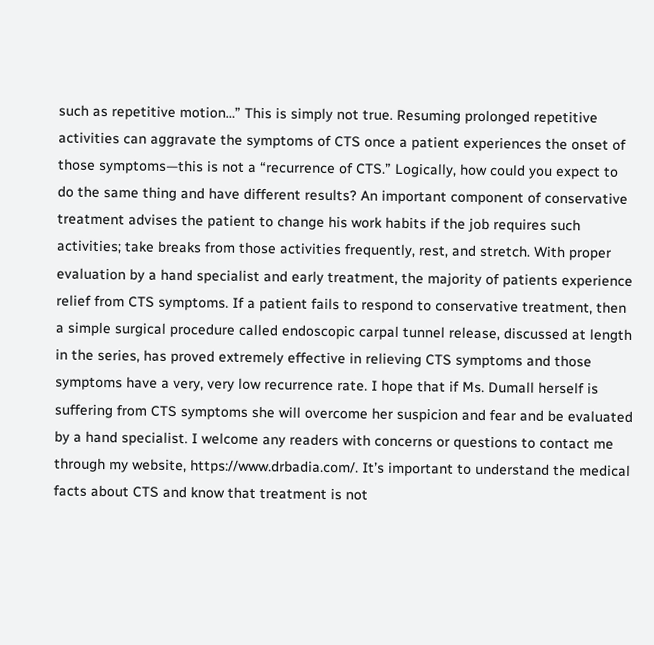such as repetitive motion…” This is simply not true. Resuming prolonged repetitive activities can aggravate the symptoms of CTS once a patient experiences the onset of those symptoms—this is not a “recurrence of CTS.” Logically, how could you expect to do the same thing and have different results? An important component of conservative treatment advises the patient to change his work habits if the job requires such activities; take breaks from those activities frequently, rest, and stretch. With proper evaluation by a hand specialist and early treatment, the majority of patients experience relief from CTS symptoms. If a patient fails to respond to conservative treatment, then a simple surgical procedure called endoscopic carpal tunnel release, discussed at length in the series, has proved extremely effective in relieving CTS symptoms and those symptoms have a very, very low recurrence rate. I hope that if Ms. Dumall herself is suffering from CTS symptoms she will overcome her suspicion and fear and be evaluated by a hand specialist. I welcome any readers with concerns or questions to contact me through my website, https://www.drbadia.com/. It’s important to understand the medical facts about CTS and know that treatment is not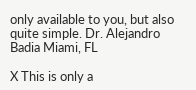only available to you, but also quite simple. Dr. Alejandro Badia Miami, FL

X This is only a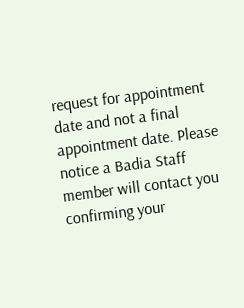request for appointment date and not a final appointment date. Please notice a Badia Staff member will contact you confirming your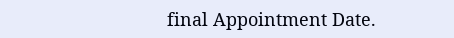final Appointment Date.